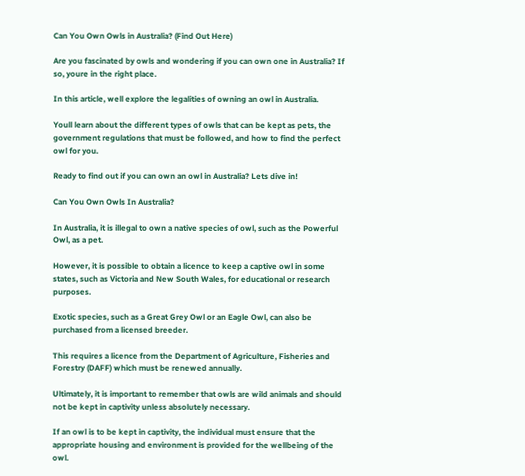Can You Own Owls in Australia? (Find Out Here)

Are you fascinated by owls and wondering if you can own one in Australia? If so, youre in the right place.

In this article, well explore the legalities of owning an owl in Australia.

Youll learn about the different types of owls that can be kept as pets, the government regulations that must be followed, and how to find the perfect owl for you.

Ready to find out if you can own an owl in Australia? Lets dive in!

Can You Own Owls In Australia?

In Australia, it is illegal to own a native species of owl, such as the Powerful Owl, as a pet.

However, it is possible to obtain a licence to keep a captive owl in some states, such as Victoria and New South Wales, for educational or research purposes.

Exotic species, such as a Great Grey Owl or an Eagle Owl, can also be purchased from a licensed breeder.

This requires a licence from the Department of Agriculture, Fisheries and Forestry (DAFF) which must be renewed annually.

Ultimately, it is important to remember that owls are wild animals and should not be kept in captivity unless absolutely necessary.

If an owl is to be kept in captivity, the individual must ensure that the appropriate housing and environment is provided for the wellbeing of the owl.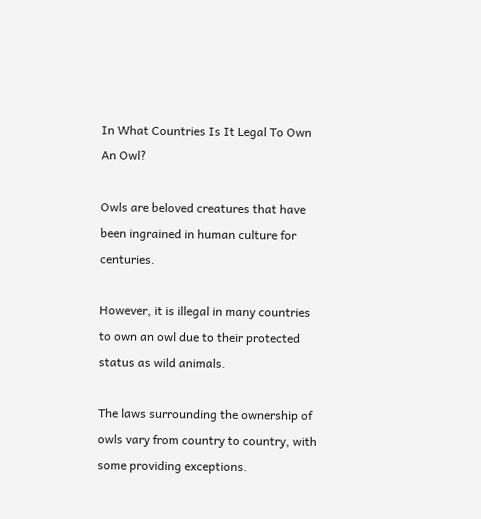In What Countries Is It Legal To Own An Owl?

Owls are beloved creatures that have been ingrained in human culture for centuries.

However, it is illegal in many countries to own an owl due to their protected status as wild animals.

The laws surrounding the ownership of owls vary from country to country, with some providing exceptions.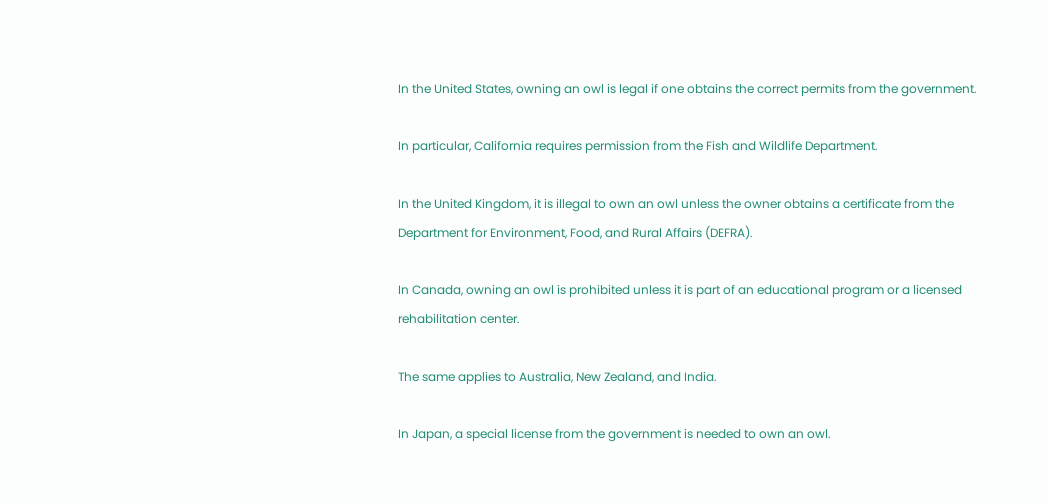In the United States, owning an owl is legal if one obtains the correct permits from the government.

In particular, California requires permission from the Fish and Wildlife Department.

In the United Kingdom, it is illegal to own an owl unless the owner obtains a certificate from the Department for Environment, Food, and Rural Affairs (DEFRA).

In Canada, owning an owl is prohibited unless it is part of an educational program or a licensed rehabilitation center.

The same applies to Australia, New Zealand, and India.

In Japan, a special license from the government is needed to own an owl.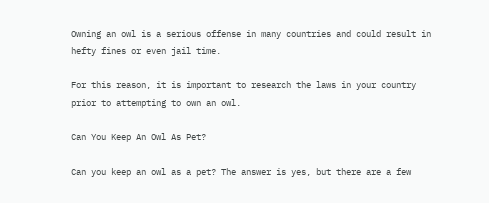Owning an owl is a serious offense in many countries and could result in hefty fines or even jail time.

For this reason, it is important to research the laws in your country prior to attempting to own an owl.

Can You Keep An Owl As Pet?

Can you keep an owl as a pet? The answer is yes, but there are a few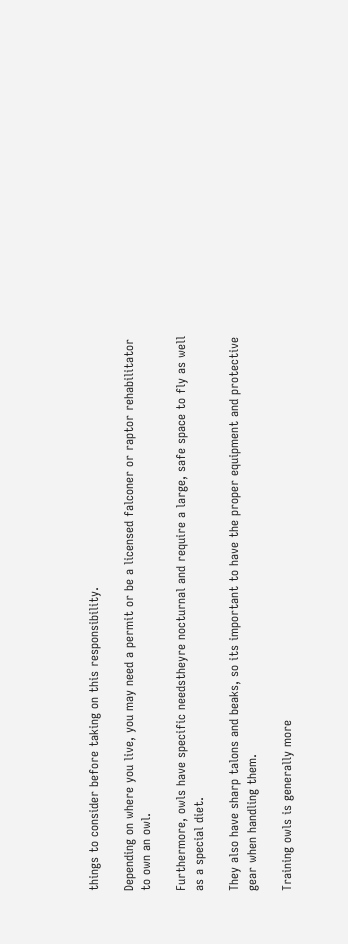things to consider before taking on this responsibility.

Depending on where you live, you may need a permit or be a licensed falconer or raptor rehabilitator to own an owl.

Furthermore, owls have specific needstheyre nocturnal and require a large, safe space to fly as well as a special diet.

They also have sharp talons and beaks, so its important to have the proper equipment and protective gear when handling them.

Training owls is generally more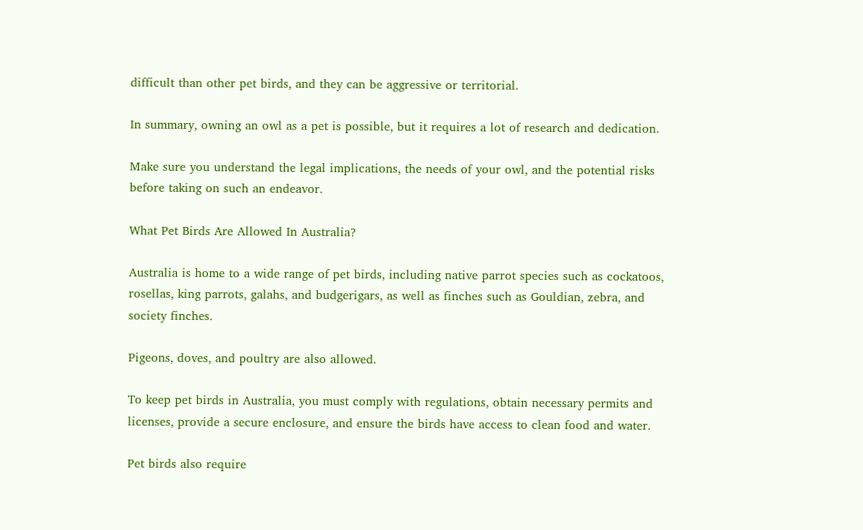difficult than other pet birds, and they can be aggressive or territorial.

In summary, owning an owl as a pet is possible, but it requires a lot of research and dedication.

Make sure you understand the legal implications, the needs of your owl, and the potential risks before taking on such an endeavor.

What Pet Birds Are Allowed In Australia?

Australia is home to a wide range of pet birds, including native parrot species such as cockatoos, rosellas, king parrots, galahs, and budgerigars, as well as finches such as Gouldian, zebra, and society finches.

Pigeons, doves, and poultry are also allowed.

To keep pet birds in Australia, you must comply with regulations, obtain necessary permits and licenses, provide a secure enclosure, and ensure the birds have access to clean food and water.

Pet birds also require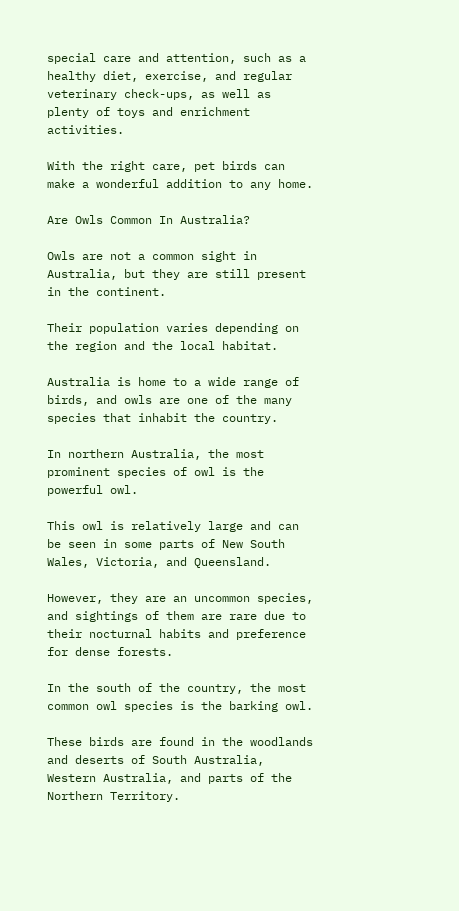special care and attention, such as a healthy diet, exercise, and regular veterinary check-ups, as well as plenty of toys and enrichment activities.

With the right care, pet birds can make a wonderful addition to any home.

Are Owls Common In Australia?

Owls are not a common sight in Australia, but they are still present in the continent.

Their population varies depending on the region and the local habitat.

Australia is home to a wide range of birds, and owls are one of the many species that inhabit the country.

In northern Australia, the most prominent species of owl is the powerful owl.

This owl is relatively large and can be seen in some parts of New South Wales, Victoria, and Queensland.

However, they are an uncommon species, and sightings of them are rare due to their nocturnal habits and preference for dense forests.

In the south of the country, the most common owl species is the barking owl.

These birds are found in the woodlands and deserts of South Australia, Western Australia, and parts of the Northern Territory.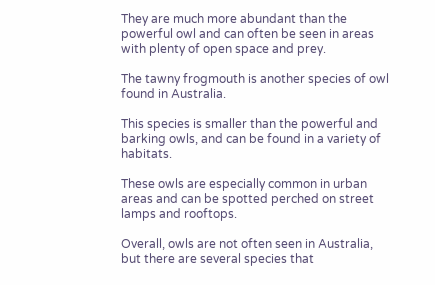They are much more abundant than the powerful owl and can often be seen in areas with plenty of open space and prey.

The tawny frogmouth is another species of owl found in Australia.

This species is smaller than the powerful and barking owls, and can be found in a variety of habitats.

These owls are especially common in urban areas and can be spotted perched on street lamps and rooftops.

Overall, owls are not often seen in Australia, but there are several species that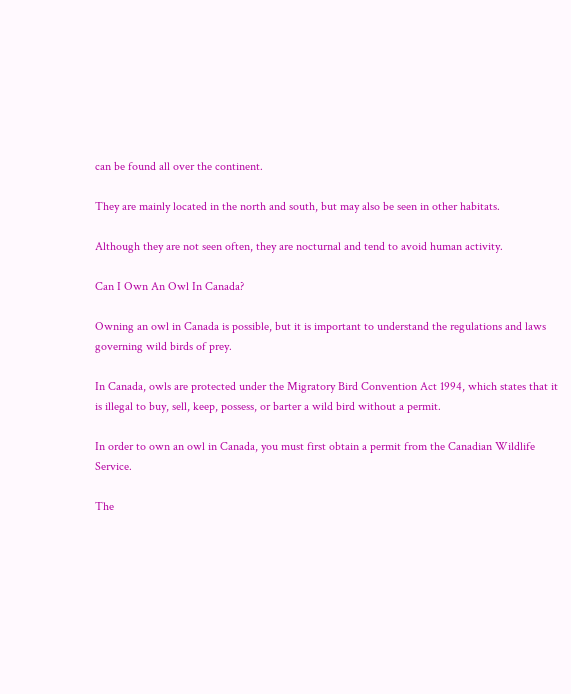can be found all over the continent.

They are mainly located in the north and south, but may also be seen in other habitats.

Although they are not seen often, they are nocturnal and tend to avoid human activity.

Can I Own An Owl In Canada?

Owning an owl in Canada is possible, but it is important to understand the regulations and laws governing wild birds of prey.

In Canada, owls are protected under the Migratory Bird Convention Act 1994, which states that it is illegal to buy, sell, keep, possess, or barter a wild bird without a permit.

In order to own an owl in Canada, you must first obtain a permit from the Canadian Wildlife Service.

The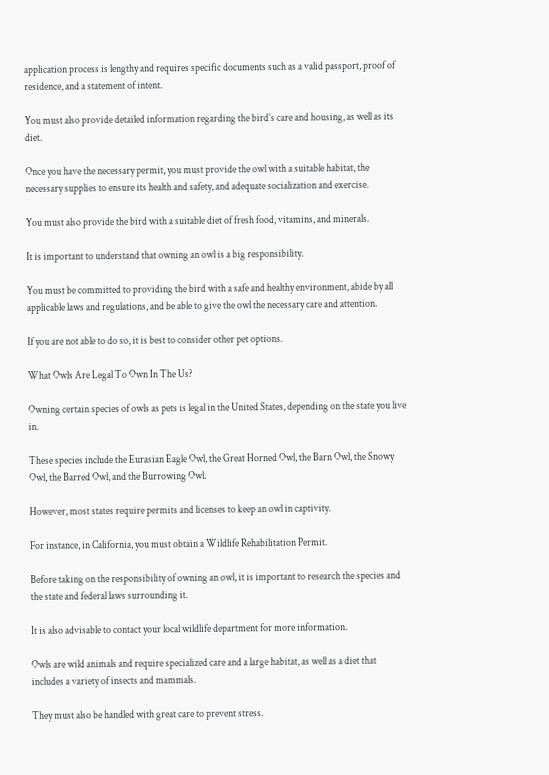application process is lengthy and requires specific documents such as a valid passport, proof of residence, and a statement of intent.

You must also provide detailed information regarding the bird’s care and housing, as well as its diet.

Once you have the necessary permit, you must provide the owl with a suitable habitat, the necessary supplies to ensure its health and safety, and adequate socialization and exercise.

You must also provide the bird with a suitable diet of fresh food, vitamins, and minerals.

It is important to understand that owning an owl is a big responsibility.

You must be committed to providing the bird with a safe and healthy environment, abide by all applicable laws and regulations, and be able to give the owl the necessary care and attention.

If you are not able to do so, it is best to consider other pet options.

What Owls Are Legal To Own In The Us?

Owning certain species of owls as pets is legal in the United States, depending on the state you live in.

These species include the Eurasian Eagle Owl, the Great Horned Owl, the Barn Owl, the Snowy Owl, the Barred Owl, and the Burrowing Owl.

However, most states require permits and licenses to keep an owl in captivity.

For instance, in California, you must obtain a Wildlife Rehabilitation Permit.

Before taking on the responsibility of owning an owl, it is important to research the species and the state and federal laws surrounding it.

It is also advisable to contact your local wildlife department for more information.

Owls are wild animals and require specialized care and a large habitat, as well as a diet that includes a variety of insects and mammals.

They must also be handled with great care to prevent stress.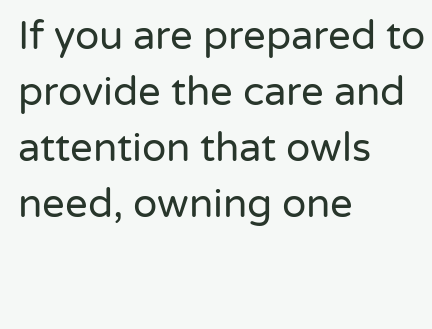If you are prepared to provide the care and attention that owls need, owning one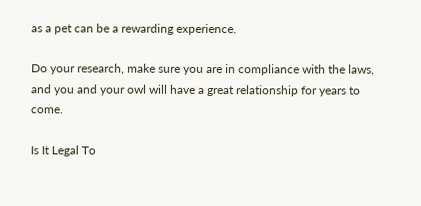as a pet can be a rewarding experience.

Do your research, make sure you are in compliance with the laws, and you and your owl will have a great relationship for years to come.

Is It Legal To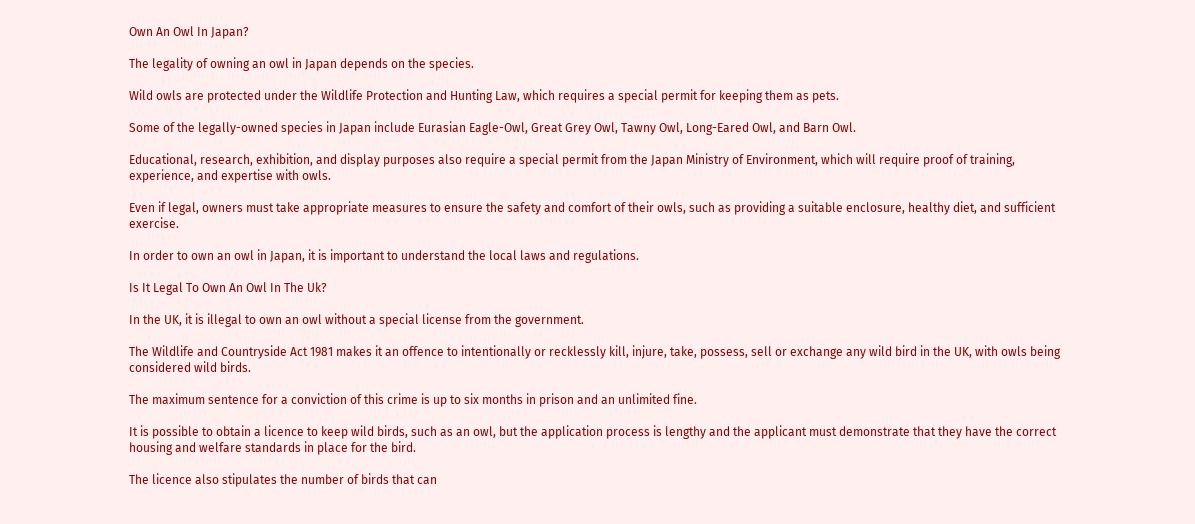Own An Owl In Japan?

The legality of owning an owl in Japan depends on the species.

Wild owls are protected under the Wildlife Protection and Hunting Law, which requires a special permit for keeping them as pets.

Some of the legally-owned species in Japan include Eurasian Eagle-Owl, Great Grey Owl, Tawny Owl, Long-Eared Owl, and Barn Owl.

Educational, research, exhibition, and display purposes also require a special permit from the Japan Ministry of Environment, which will require proof of training, experience, and expertise with owls.

Even if legal, owners must take appropriate measures to ensure the safety and comfort of their owls, such as providing a suitable enclosure, healthy diet, and sufficient exercise.

In order to own an owl in Japan, it is important to understand the local laws and regulations.

Is It Legal To Own An Owl In The Uk?

In the UK, it is illegal to own an owl without a special license from the government.

The Wildlife and Countryside Act 1981 makes it an offence to intentionally or recklessly kill, injure, take, possess, sell or exchange any wild bird in the UK, with owls being considered wild birds.

The maximum sentence for a conviction of this crime is up to six months in prison and an unlimited fine.

It is possible to obtain a licence to keep wild birds, such as an owl, but the application process is lengthy and the applicant must demonstrate that they have the correct housing and welfare standards in place for the bird.

The licence also stipulates the number of birds that can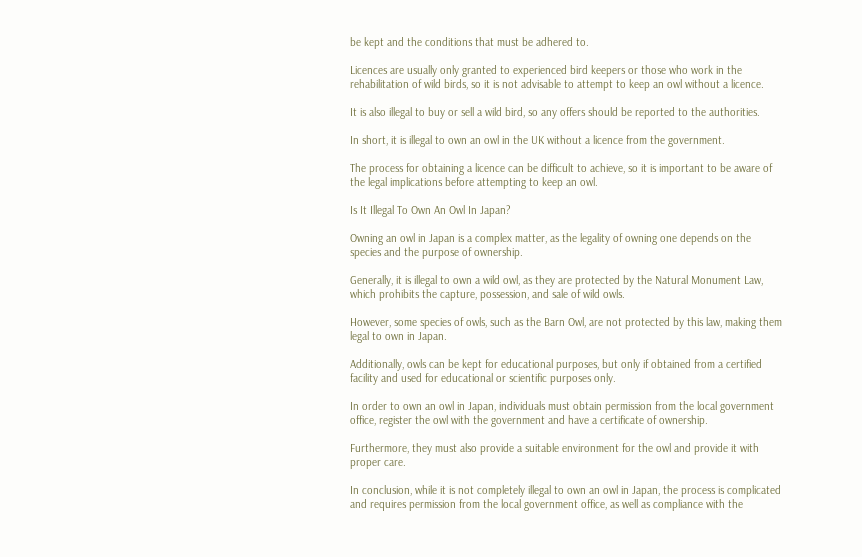be kept and the conditions that must be adhered to.

Licences are usually only granted to experienced bird keepers or those who work in the rehabilitation of wild birds, so it is not advisable to attempt to keep an owl without a licence.

It is also illegal to buy or sell a wild bird, so any offers should be reported to the authorities.

In short, it is illegal to own an owl in the UK without a licence from the government.

The process for obtaining a licence can be difficult to achieve, so it is important to be aware of the legal implications before attempting to keep an owl.

Is It Illegal To Own An Owl In Japan?

Owning an owl in Japan is a complex matter, as the legality of owning one depends on the species and the purpose of ownership.

Generally, it is illegal to own a wild owl, as they are protected by the Natural Monument Law, which prohibits the capture, possession, and sale of wild owls.

However, some species of owls, such as the Barn Owl, are not protected by this law, making them legal to own in Japan.

Additionally, owls can be kept for educational purposes, but only if obtained from a certified facility and used for educational or scientific purposes only.

In order to own an owl in Japan, individuals must obtain permission from the local government office, register the owl with the government and have a certificate of ownership.

Furthermore, they must also provide a suitable environment for the owl and provide it with proper care.

In conclusion, while it is not completely illegal to own an owl in Japan, the process is complicated and requires permission from the local government office, as well as compliance with the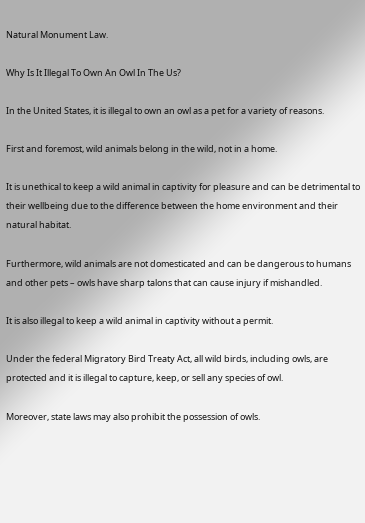Natural Monument Law.

Why Is It Illegal To Own An Owl In The Us?

In the United States, it is illegal to own an owl as a pet for a variety of reasons.

First and foremost, wild animals belong in the wild, not in a home.

It is unethical to keep a wild animal in captivity for pleasure and can be detrimental to their wellbeing due to the difference between the home environment and their natural habitat.

Furthermore, wild animals are not domesticated and can be dangerous to humans and other pets – owls have sharp talons that can cause injury if mishandled.

It is also illegal to keep a wild animal in captivity without a permit.

Under the federal Migratory Bird Treaty Act, all wild birds, including owls, are protected and it is illegal to capture, keep, or sell any species of owl.

Moreover, state laws may also prohibit the possession of owls.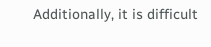Additionally, it is difficult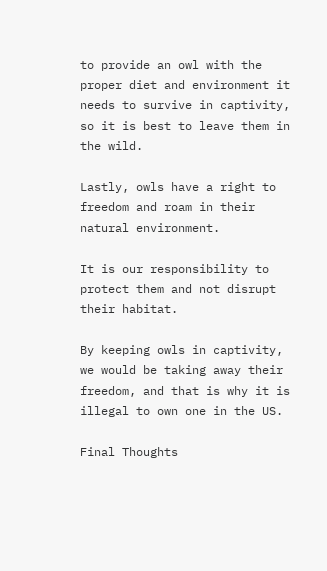to provide an owl with the proper diet and environment it needs to survive in captivity, so it is best to leave them in the wild.

Lastly, owls have a right to freedom and roam in their natural environment.

It is our responsibility to protect them and not disrupt their habitat.

By keeping owls in captivity, we would be taking away their freedom, and that is why it is illegal to own one in the US.

Final Thoughts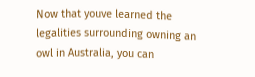Now that youve learned the legalities surrounding owning an owl in Australia, you can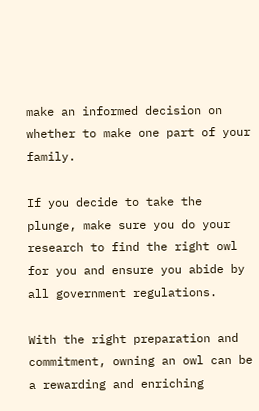make an informed decision on whether to make one part of your family.

If you decide to take the plunge, make sure you do your research to find the right owl for you and ensure you abide by all government regulations.

With the right preparation and commitment, owning an owl can be a rewarding and enriching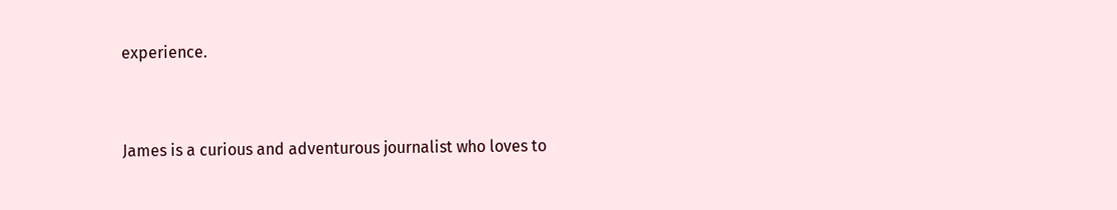experience.


James is a curious and adventurous journalist who loves to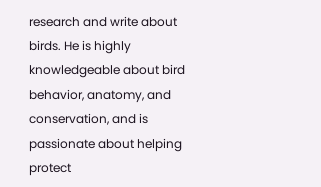research and write about birds. He is highly knowledgeable about bird behavior, anatomy, and conservation, and is passionate about helping protect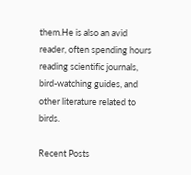them.He is also an avid reader, often spending hours reading scientific journals, bird-watching guides, and other literature related to birds.

Recent Posts